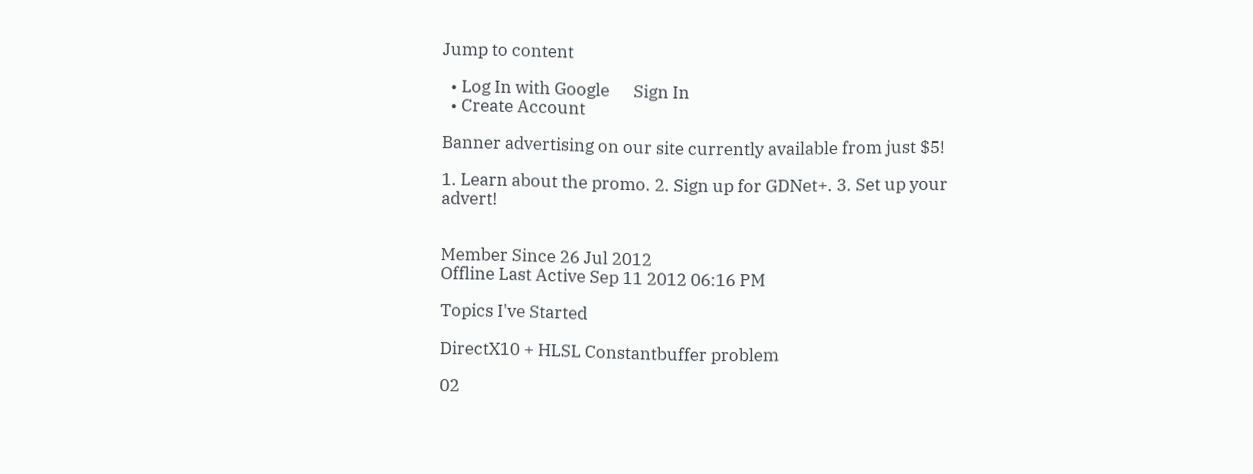Jump to content

  • Log In with Google      Sign In
  • Create Account

Banner advertising on our site currently available from just $5!

1. Learn about the promo. 2. Sign up for GDNet+. 3. Set up your advert!


Member Since 26 Jul 2012
Offline Last Active Sep 11 2012 06:16 PM

Topics I've Started

DirectX10 + HLSL Constantbuffer problem

02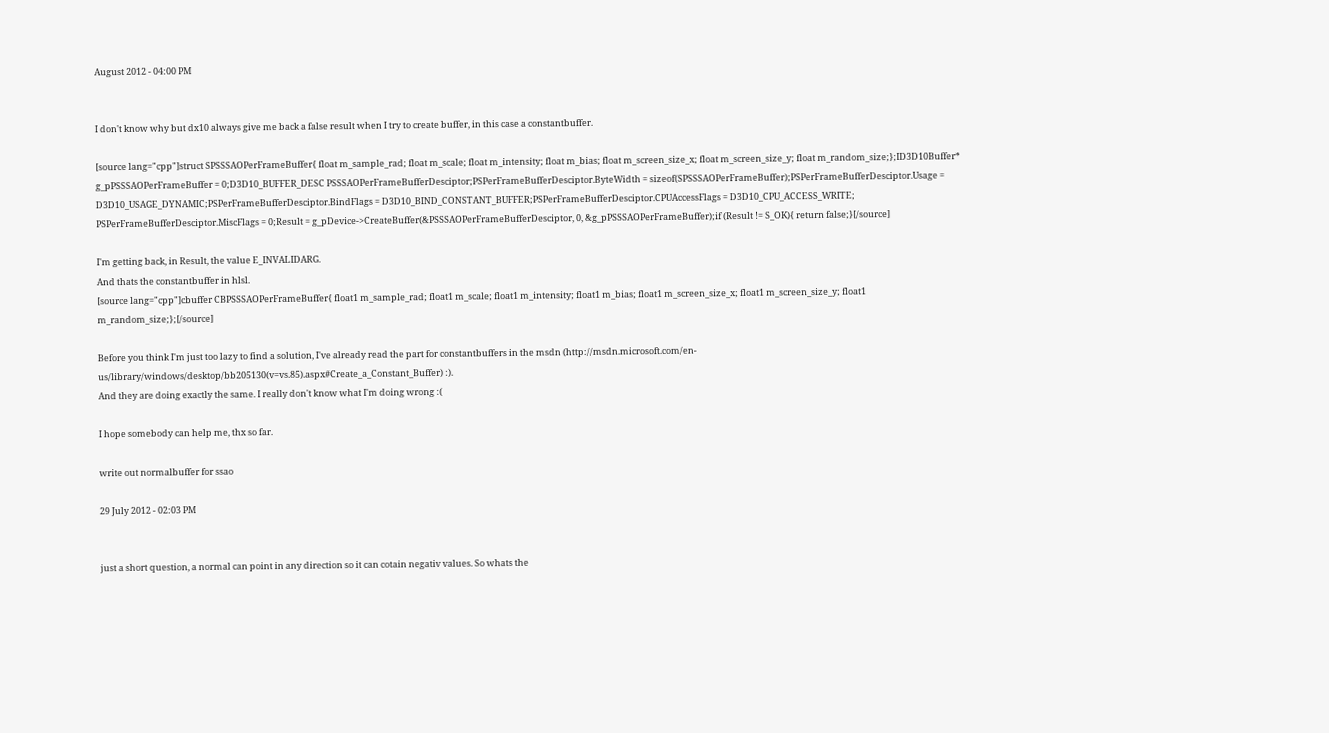August 2012 - 04:00 PM


I don't know why but dx10 always give me back a false result when I try to create buffer, in this case a constantbuffer.

[source lang="cpp"]struct SPSSSAOPerFrameBuffer{ float m_sample_rad; float m_scale; float m_intensity; float m_bias; float m_screen_size_x; float m_screen_size_y; float m_random_size;};ID3D10Buffer* g_pPSSSAOPerFrameBuffer = 0;D3D10_BUFFER_DESC PSSSAOPerFrameBufferDesciptor;PSPerFrameBufferDesciptor.ByteWidth = sizeof(SPSSSAOPerFrameBuffer);PSPerFrameBufferDesciptor.Usage = D3D10_USAGE_DYNAMIC;PSPerFrameBufferDesciptor.BindFlags = D3D10_BIND_CONSTANT_BUFFER;PSPerFrameBufferDesciptor.CPUAccessFlags = D3D10_CPU_ACCESS_WRITE; PSPerFrameBufferDesciptor.MiscFlags = 0;Result = g_pDevice->CreateBuffer(&PSSSAOPerFrameBufferDesciptor, 0, &g_pPSSSAOPerFrameBuffer);if (Result != S_OK){ return false;}[/source]

I'm getting back, in Result, the value E_INVALIDARG.
And thats the constantbuffer in hlsl.
[source lang="cpp"]cbuffer CBPSSSAOPerFrameBuffer{ float1 m_sample_rad; float1 m_scale; float1 m_intensity; float1 m_bias; float1 m_screen_size_x; float1 m_screen_size_y; float1 m_random_size;};[/source]

Before you think I'm just too lazy to find a solution, I've already read the part for constantbuffers in the msdn (http://msdn.microsoft.com/en-us/library/windows/desktop/bb205130(v=vs.85).aspx#Create_a_Constant_Buffer) :).
And they are doing exactly the same. I really don't know what I'm doing wrong :(

I hope somebody can help me, thx so far.

write out normalbuffer for ssao

29 July 2012 - 02:03 PM


just a short question, a normal can point in any direction so it can cotain negativ values. So whats the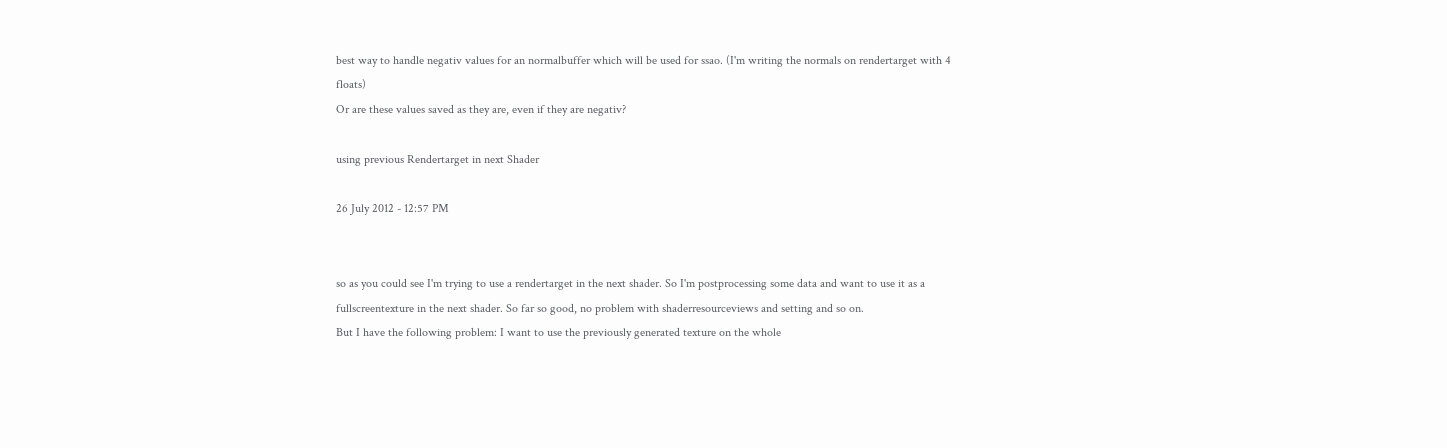best way to handle negativ values for an normalbuffer which will be used for ssao. (I'm writing the normals on rendertarget with 4 floats)
Or are these values saved as they are, even if they are negativ?

using previous Rendertarget in next Shader

26 July 2012 - 12:57 PM


so as you could see I'm trying to use a rendertarget in the next shader. So I'm postprocessing some data and want to use it as a fullscreentexture in the next shader. So far so good, no problem with shaderresourceviews and setting and so on.
But I have the following problem: I want to use the previously generated texture on the whole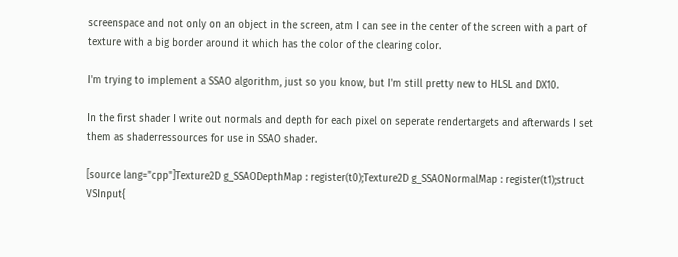screenspace and not only on an object in the screen, atm I can see in the center of the screen with a part of texture with a big border around it which has the color of the clearing color.

I'm trying to implement a SSAO algorithm, just so you know, but I'm still pretty new to HLSL and DX10.

In the first shader I write out normals and depth for each pixel on seperate rendertargets and afterwards I set them as shaderressources for use in SSAO shader.

[source lang="cpp"]Texture2D g_SSAODepthMap : register(t0);Texture2D g_SSAONormalMap : register(t1);struct VSInput{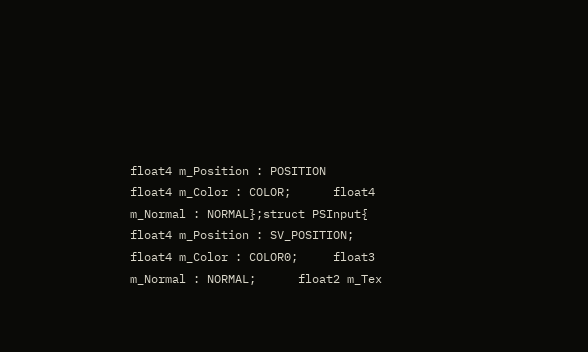float4 m_Position : POSITION      float4 m_Color : COLOR;      float4 m_Normal : NORMAL};struct PSInput{      float4 m_Position : SV_POSITION;     float4 m_Color : COLOR0;     float3 m_Normal : NORMAL;      float2 m_Tex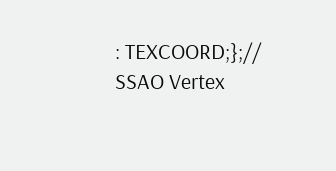: TEXCOORD;};// SSAO Vertex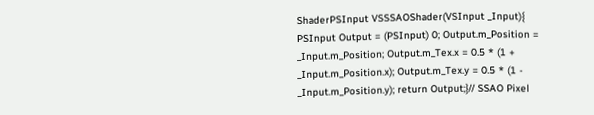ShaderPSInput VSSSAOShader(VSInput _Input){     PSInput Output = (PSInput) 0; Output.m_Position = _Input.m_Position; Output.m_Tex.x = 0.5 * (1 + _Input.m_Position.x); Output.m_Tex.y = 0.5 * (1 - _Input.m_Position.y); return Output;}// SSAO Pixel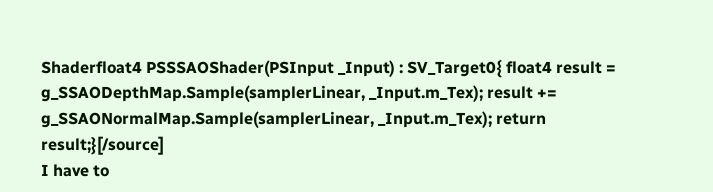Shaderfloat4 PSSSAOShader(PSInput _Input) : SV_Target0{ float4 result = g_SSAODepthMap.Sample(samplerLinear, _Input.m_Tex); result += g_SSAONormalMap.Sample(samplerLinear, _Input.m_Tex); return result;}[/source]
I have to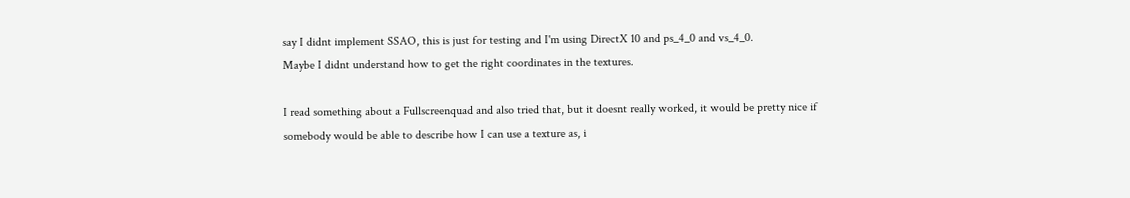say I didnt implement SSAO, this is just for testing and I'm using DirectX 10 and ps_4_0 and vs_4_0.
Maybe I didnt understand how to get the right coordinates in the textures.

I read something about a Fullscreenquad and also tried that, but it doesnt really worked, it would be pretty nice if somebody would be able to describe how I can use a texture as, i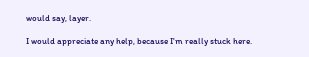would say, layer.

I would appreciate any help, because I'm really stuck here.